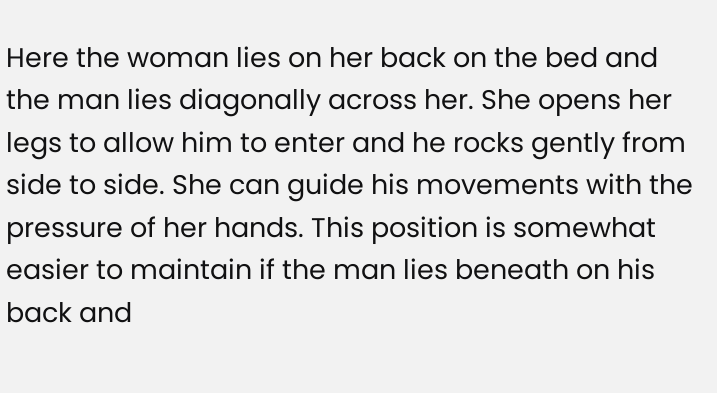Here the woman lies on her back on the bed and the man lies diagonally across her. She opens her legs to allow him to enter and he rocks gently from side to side. She can guide his movements with the pressure of her hands. This position is somewhat easier to maintain if the man lies beneath on his back and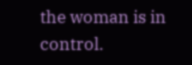the woman is in control.